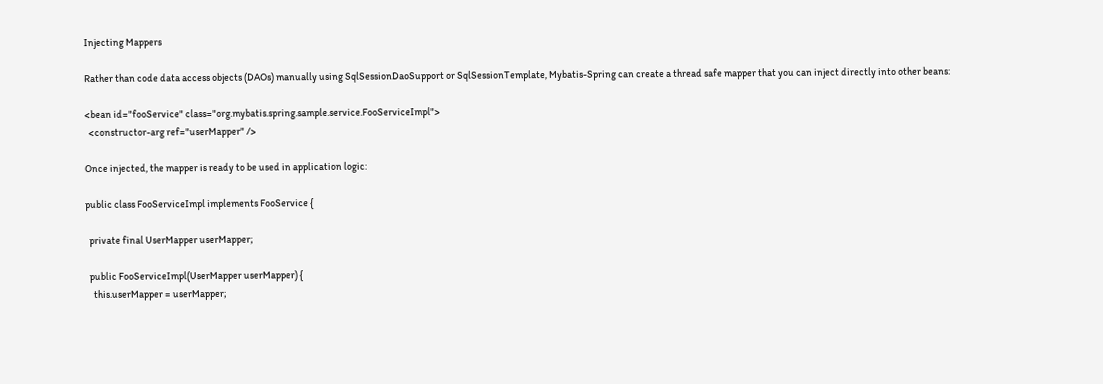Injecting Mappers

Rather than code data access objects (DAOs) manually using SqlSessionDaoSupport or SqlSessionTemplate, Mybatis-Spring can create a thread safe mapper that you can inject directly into other beans:

<bean id="fooService" class="org.mybatis.spring.sample.service.FooServiceImpl">
  <constructor-arg ref="userMapper" />

Once injected, the mapper is ready to be used in application logic:

public class FooServiceImpl implements FooService {

  private final UserMapper userMapper;

  public FooServiceImpl(UserMapper userMapper) {
    this.userMapper = userMapper;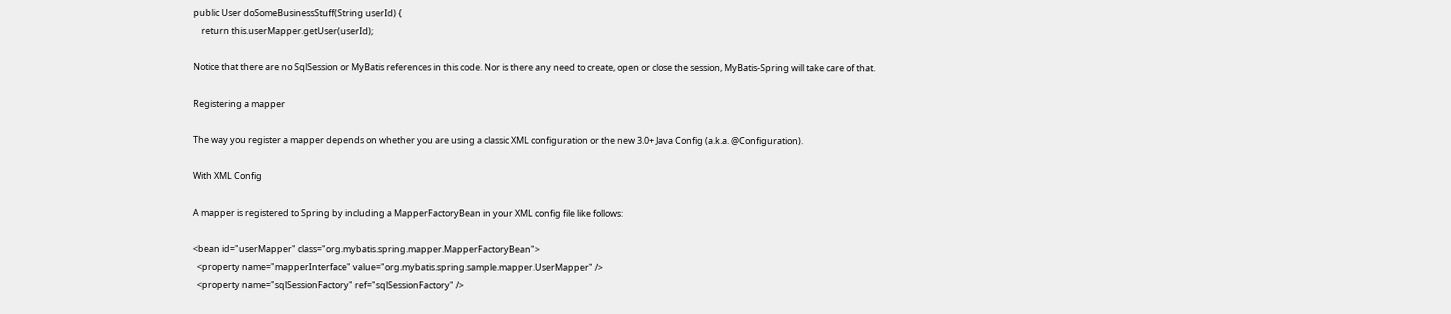public User doSomeBusinessStuff(String userId) {
    return this.userMapper.getUser(userId);

Notice that there are no SqlSession or MyBatis references in this code. Nor is there any need to create, open or close the session, MyBatis-Spring will take care of that.

Registering a mapper

The way you register a mapper depends on whether you are using a classic XML configuration or the new 3.0+ Java Config (a.k.a. @Configuration).

With XML Config

A mapper is registered to Spring by including a MapperFactoryBean in your XML config file like follows:

<bean id="userMapper" class="org.mybatis.spring.mapper.MapperFactoryBean">
  <property name="mapperInterface" value="org.mybatis.spring.sample.mapper.UserMapper" />
  <property name="sqlSessionFactory" ref="sqlSessionFactory" />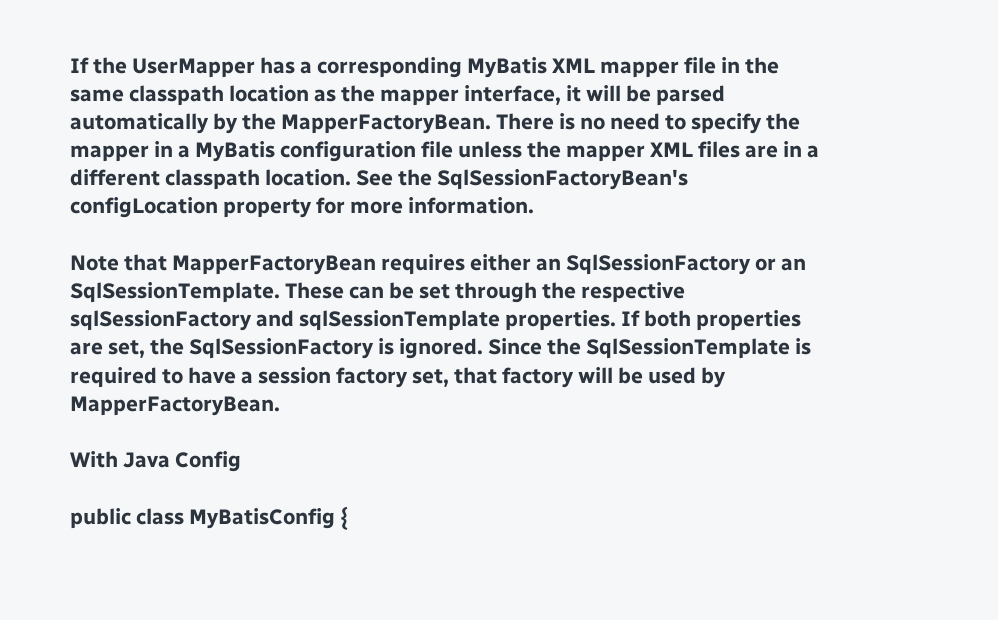If the UserMapper has a corresponding MyBatis XML mapper file in the same classpath location as the mapper interface, it will be parsed automatically by the MapperFactoryBean. There is no need to specify the mapper in a MyBatis configuration file unless the mapper XML files are in a different classpath location. See the SqlSessionFactoryBean's configLocation property for more information.

Note that MapperFactoryBean requires either an SqlSessionFactory or an SqlSessionTemplate. These can be set through the respective sqlSessionFactory and sqlSessionTemplate properties. If both properties are set, the SqlSessionFactory is ignored. Since the SqlSessionTemplate is required to have a session factory set, that factory will be used by MapperFactoryBean.

With Java Config

public class MyBatisConfig {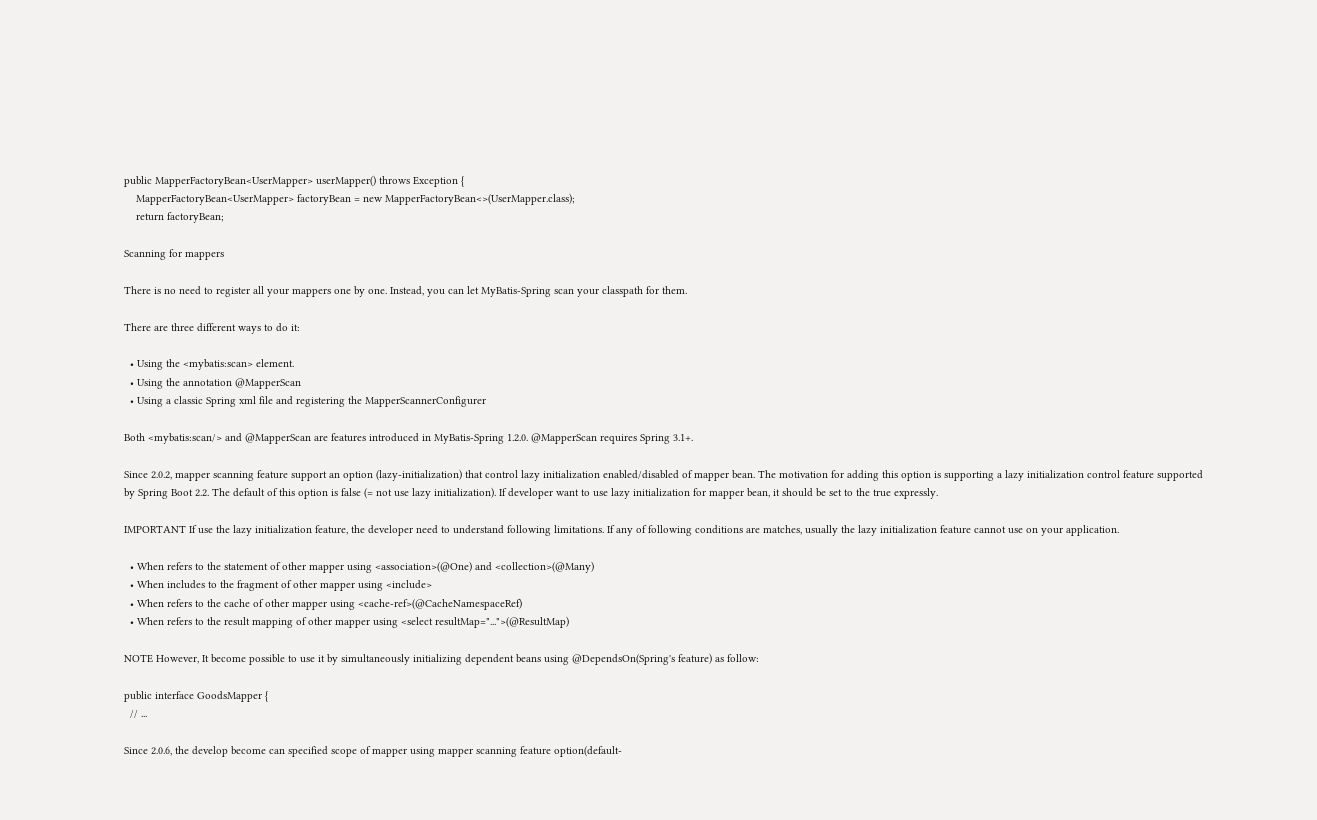public MapperFactoryBean<UserMapper> userMapper() throws Exception {
    MapperFactoryBean<UserMapper> factoryBean = new MapperFactoryBean<>(UserMapper.class);
    return factoryBean;

Scanning for mappers

There is no need to register all your mappers one by one. Instead, you can let MyBatis-Spring scan your classpath for them.

There are three different ways to do it:

  • Using the <mybatis:scan> element.
  • Using the annotation @MapperScan
  • Using a classic Spring xml file and registering the MapperScannerConfigurer

Both <mybatis:scan/> and @MapperScan are features introduced in MyBatis-Spring 1.2.0. @MapperScan requires Spring 3.1+.

Since 2.0.2, mapper scanning feature support an option (lazy-initialization) that control lazy initialization enabled/disabled of mapper bean. The motivation for adding this option is supporting a lazy initialization control feature supported by Spring Boot 2.2. The default of this option is false (= not use lazy initialization). If developer want to use lazy initialization for mapper bean, it should be set to the true expressly.

IMPORTANT If use the lazy initialization feature, the developer need to understand following limitations. If any of following conditions are matches, usually the lazy initialization feature cannot use on your application.

  • When refers to the statement of other mapper using <association>(@One) and <collection>(@Many)
  • When includes to the fragment of other mapper using <include>
  • When refers to the cache of other mapper using <cache-ref>(@CacheNamespaceRef)
  • When refers to the result mapping of other mapper using <select resultMap="...">(@ResultMap)

NOTE However, It become possible to use it by simultaneously initializing dependent beans using @DependsOn(Spring's feature) as follow:

public interface GoodsMapper {
  // ...

Since 2.0.6, the develop become can specified scope of mapper using mapper scanning feature option(default-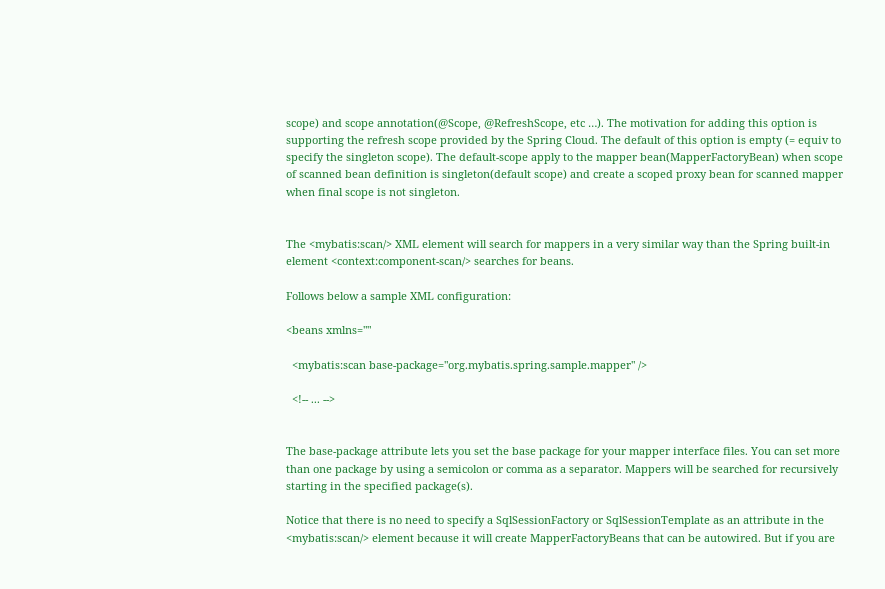scope) and scope annotation(@Scope, @RefreshScope, etc …). The motivation for adding this option is supporting the refresh scope provided by the Spring Cloud. The default of this option is empty (= equiv to specify the singleton scope). The default-scope apply to the mapper bean(MapperFactoryBean) when scope of scanned bean definition is singleton(default scope) and create a scoped proxy bean for scanned mapper when final scope is not singleton.


The <mybatis:scan/> XML element will search for mappers in a very similar way than the Spring built-in element <context:component-scan/> searches for beans.

Follows below a sample XML configuration:

<beans xmlns=""

  <mybatis:scan base-package="org.mybatis.spring.sample.mapper" />

  <!-- ... -->


The base-package attribute lets you set the base package for your mapper interface files. You can set more than one package by using a semicolon or comma as a separator. Mappers will be searched for recursively starting in the specified package(s).

Notice that there is no need to specify a SqlSessionFactory or SqlSessionTemplate as an attribute in the <mybatis:scan/> element because it will create MapperFactoryBeans that can be autowired. But if you are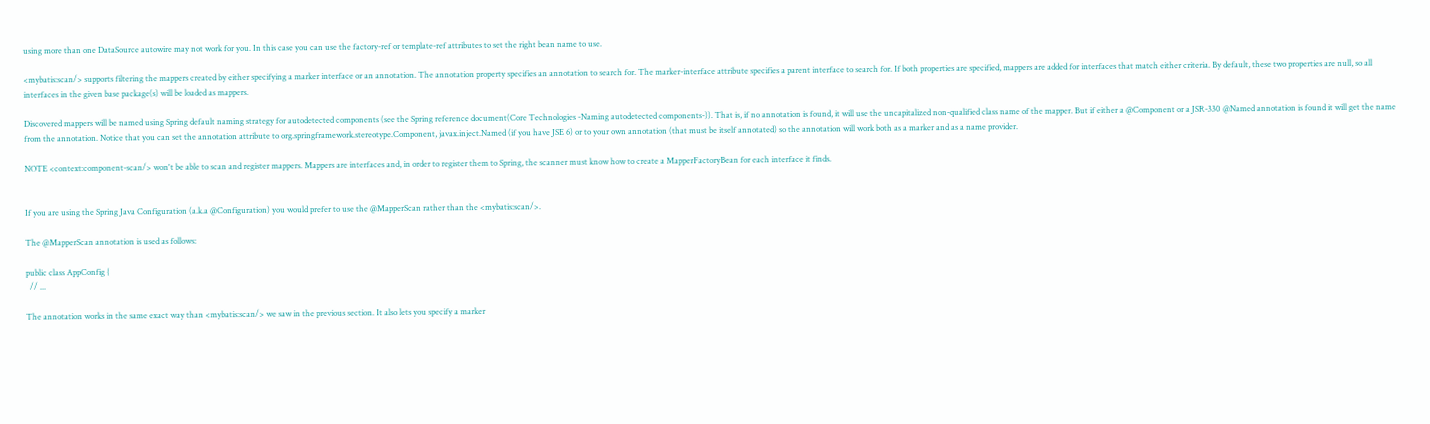using more than one DataSource autowire may not work for you. In this case you can use the factory-ref or template-ref attributes to set the right bean name to use.

<mybatis:scan/> supports filtering the mappers created by either specifying a marker interface or an annotation. The annotation property specifies an annotation to search for. The marker-interface attribute specifies a parent interface to search for. If both properties are specified, mappers are added for interfaces that match either criteria. By default, these two properties are null, so all interfaces in the given base package(s) will be loaded as mappers.

Discovered mappers will be named using Spring default naming strategy for autodetected components (see the Spring reference document(Core Technologies -Naming autodetected components-)). That is, if no annotation is found, it will use the uncapitalized non-qualified class name of the mapper. But if either a @Component or a JSR-330 @Named annotation is found it will get the name from the annotation. Notice that you can set the annotation attribute to org.springframework.stereotype.Component, javax.inject.Named (if you have JSE 6) or to your own annotation (that must be itself annotated) so the annotation will work both as a marker and as a name provider.

NOTE <context:component-scan/> won't be able to scan and register mappers. Mappers are interfaces and, in order to register them to Spring, the scanner must know how to create a MapperFactoryBean for each interface it finds.


If you are using the Spring Java Configuration (a.k.a @Configuration) you would prefer to use the @MapperScan rather than the <mybatis:scan/>.

The @MapperScan annotation is used as follows:

public class AppConfig {
  // ...

The annotation works in the same exact way than <mybatis:scan/> we saw in the previous section. It also lets you specify a marker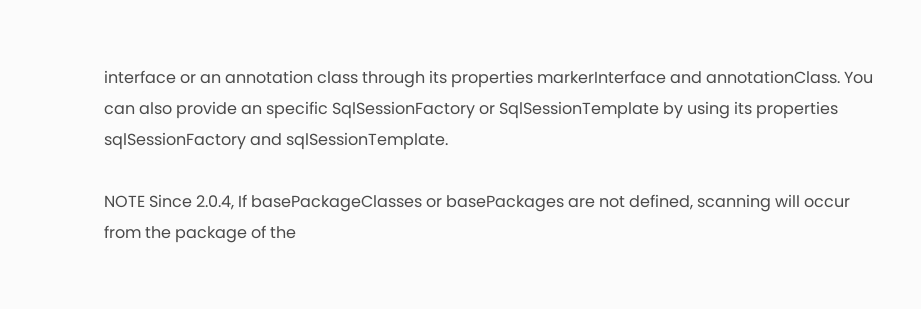interface or an annotation class through its properties markerInterface and annotationClass. You can also provide an specific SqlSessionFactory or SqlSessionTemplate by using its properties sqlSessionFactory and sqlSessionTemplate.

NOTE Since 2.0.4, If basePackageClasses or basePackages are not defined, scanning will occur from the package of the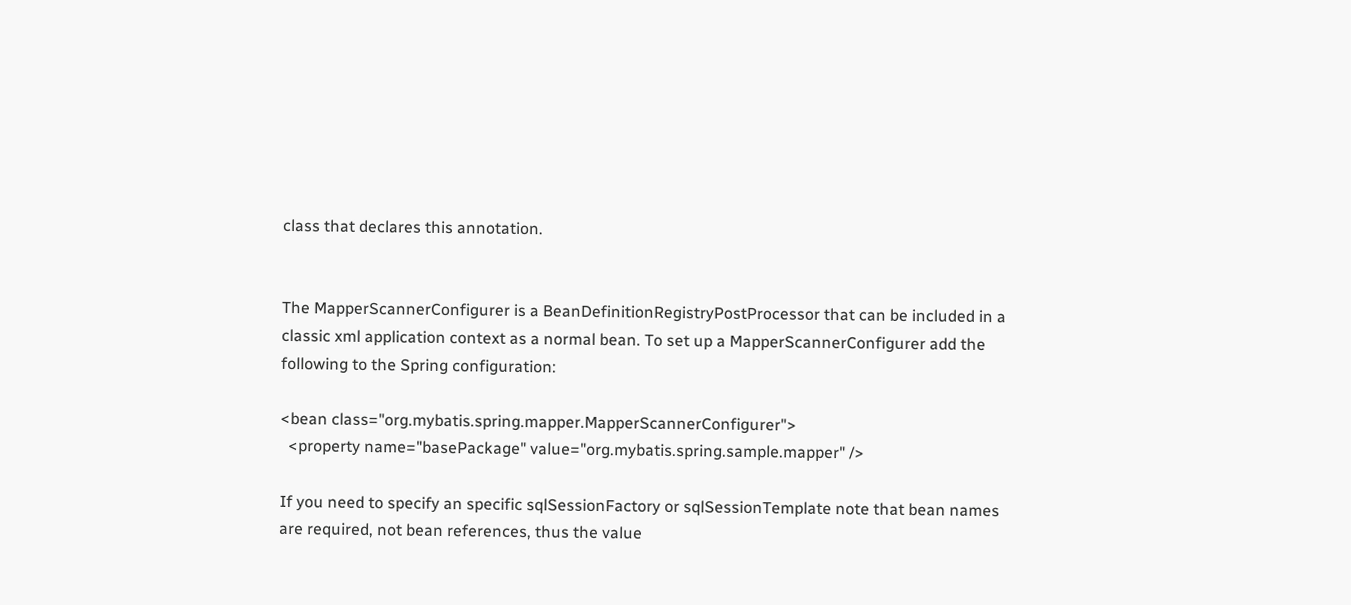class that declares this annotation.


The MapperScannerConfigurer is a BeanDefinitionRegistryPostProcessor that can be included in a classic xml application context as a normal bean. To set up a MapperScannerConfigurer add the following to the Spring configuration:

<bean class="org.mybatis.spring.mapper.MapperScannerConfigurer">
  <property name="basePackage" value="org.mybatis.spring.sample.mapper" />

If you need to specify an specific sqlSessionFactory or sqlSessionTemplate note that bean names are required, not bean references, thus the value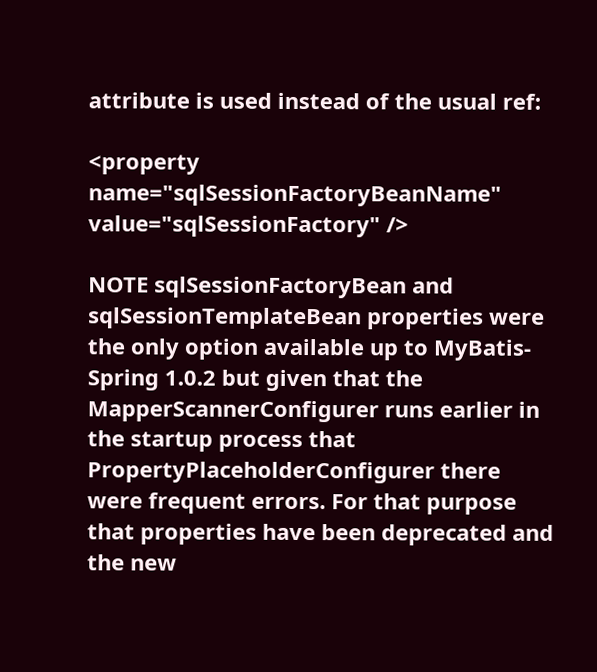attribute is used instead of the usual ref:

<property name="sqlSessionFactoryBeanName" value="sqlSessionFactory" />

NOTE sqlSessionFactoryBean and sqlSessionTemplateBean properties were the only option available up to MyBatis-Spring 1.0.2 but given that the MapperScannerConfigurer runs earlier in the startup process that PropertyPlaceholderConfigurer there were frequent errors. For that purpose that properties have been deprecated and the new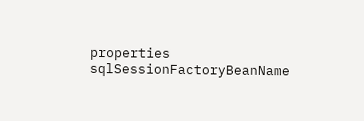properties sqlSessionFactoryBeanName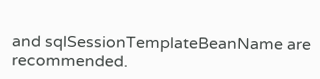and sqlSessionTemplateBeanName are recommended.